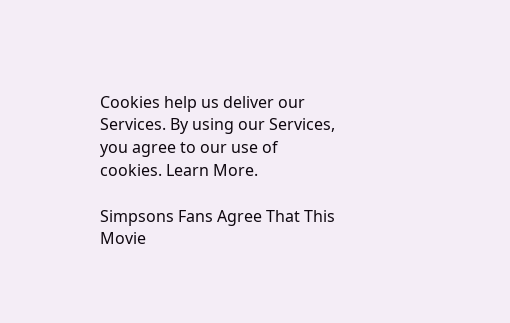Cookies help us deliver our Services. By using our Services, you agree to our use of cookies. Learn More.

Simpsons Fans Agree That This Movie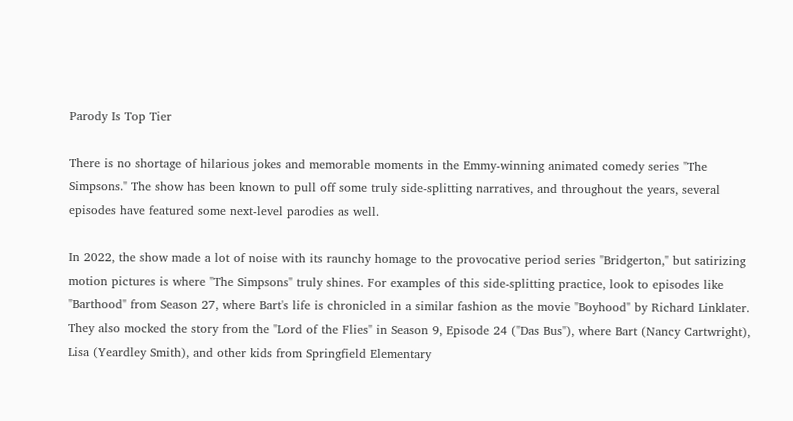Parody Is Top Tier

There is no shortage of hilarious jokes and memorable moments in the Emmy-winning animated comedy series "The Simpsons." The show has been known to pull off some truly side-splitting narratives, and throughout the years, several episodes have featured some next-level parodies as well.

In 2022, the show made a lot of noise with its raunchy homage to the provocative period series "Bridgerton," but satirizing motion pictures is where "The Simpsons" truly shines. For examples of this side-splitting practice, look to episodes like "Barthood" from Season 27, where Bart's life is chronicled in a similar fashion as the movie "Boyhood" by Richard Linklater. They also mocked the story from the "Lord of the Flies" in Season 9, Episode 24 ("Das Bus"), where Bart (Nancy Cartwright), Lisa (Yeardley Smith), and other kids from Springfield Elementary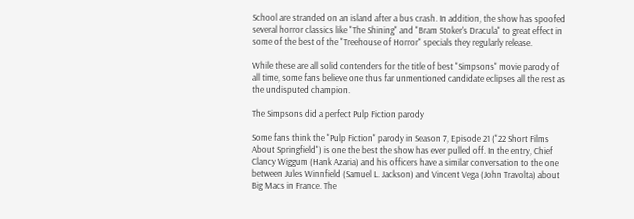School are stranded on an island after a bus crash. In addition, the show has spoofed several horror classics like "The Shining" and "Bram Stoker's Dracula" to great effect in some of the best of the "Treehouse of Horror" specials they regularly release.

While these are all solid contenders for the title of best "Simpsons" movie parody of all time, some fans believe one thus far unmentioned candidate eclipses all the rest as the undisputed champion.

The Simpsons did a perfect Pulp Fiction parody

Some fans think the "Pulp Fiction" parody in Season 7, Episode 21 ("22 Short Films About Springfield") is one the best the show has ever pulled off. In the entry, Chief Clancy Wiggum (Hank Azaria) and his officers have a similar conversation to the one between Jules Winnfield (Samuel L. Jackson) and Vincent Vega (John Travolta) about Big Macs in France. The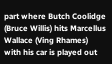part where Butch Coolidge (Bruce Willis) hits Marcellus Wallace (Ving Rhames) with his car is played out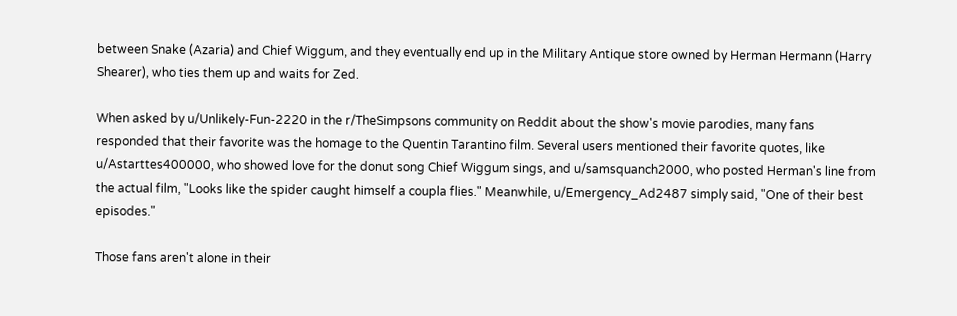between Snake (Azaria) and Chief Wiggum, and they eventually end up in the Military Antique store owned by Herman Hermann (Harry Shearer), who ties them up and waits for Zed.

When asked by u/Unlikely-Fun-2220 in the r/TheSimpsons community on Reddit about the show's movie parodies, many fans responded that their favorite was the homage to the Quentin Tarantino film. Several users mentioned their favorite quotes, like u/Astarttes400000, who showed love for the donut song Chief Wiggum sings, and u/samsquanch2000, who posted Herman's line from the actual film, "Looks like the spider caught himself a coupla flies." Meanwhile, u/Emergency_Ad2487 simply said, "One of their best episodes."

Those fans aren't alone in their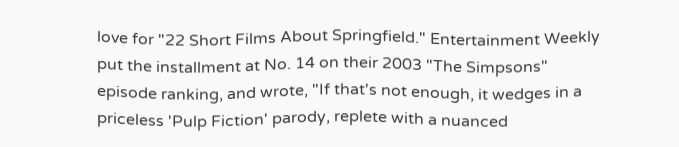love for "22 Short Films About Springfield." Entertainment Weekly put the installment at No. 14 on their 2003 "The Simpsons" episode ranking, and wrote, "If that's not enough, it wedges in a priceless 'Pulp Fiction' parody, replete with a nuanced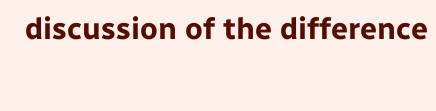discussion of the difference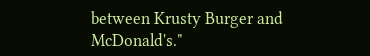between Krusty Burger and McDonald's."